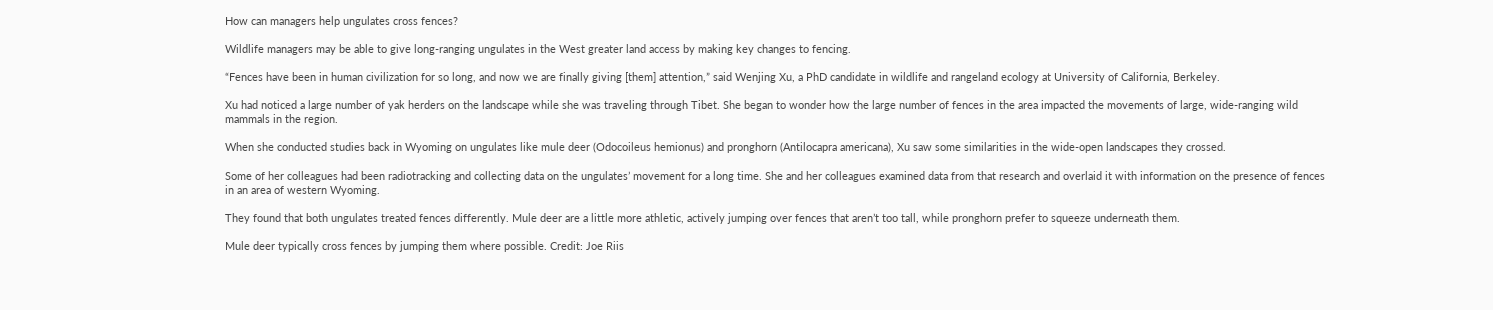How can managers help ungulates cross fences?

Wildlife managers may be able to give long-ranging ungulates in the West greater land access by making key changes to fencing.

“Fences have been in human civilization for so long, and now we are finally giving [them] attention,” said Wenjing Xu, a PhD candidate in wildlife and rangeland ecology at University of California, Berkeley.

Xu had noticed a large number of yak herders on the landscape while she was traveling through Tibet. She began to wonder how the large number of fences in the area impacted the movements of large, wide-ranging wild mammals in the region.

When she conducted studies back in Wyoming on ungulates like mule deer (Odocoileus hemionus) and pronghorn (Antilocapra americana), Xu saw some similarities in the wide-open landscapes they crossed.

Some of her colleagues had been radiotracking and collecting data on the ungulates’ movement for a long time. She and her colleagues examined data from that research and overlaid it with information on the presence of fences in an area of western Wyoming.

They found that both ungulates treated fences differently. Mule deer are a little more athletic, actively jumping over fences that aren’t too tall, while pronghorn prefer to squeeze underneath them.

Mule deer typically cross fences by jumping them where possible. Credit: Joe Riis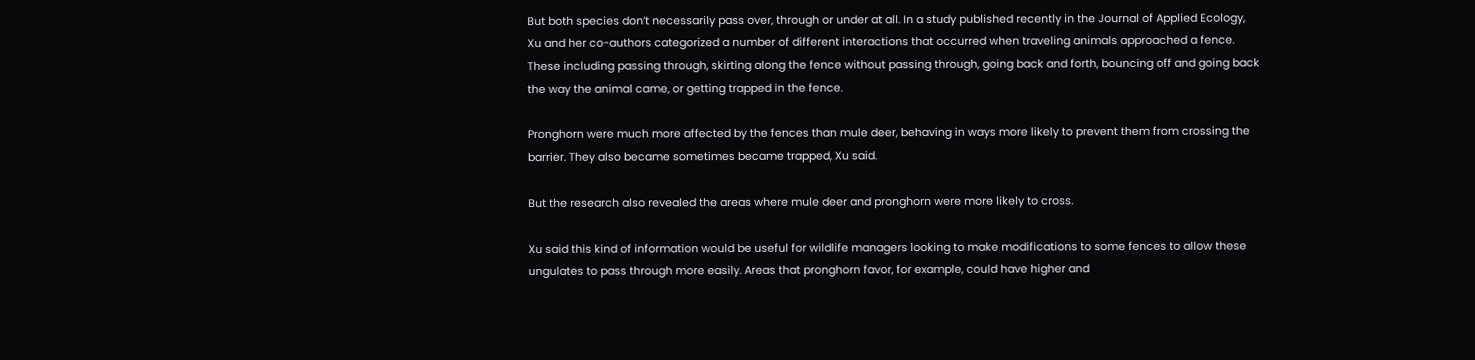But both species don’t necessarily pass over, through or under at all. In a study published recently in the Journal of Applied Ecology, Xu and her co-authors categorized a number of different interactions that occurred when traveling animals approached a fence. These including passing through, skirting along the fence without passing through, going back and forth, bouncing off and going back the way the animal came, or getting trapped in the fence.

Pronghorn were much more affected by the fences than mule deer, behaving in ways more likely to prevent them from crossing the barrier. They also became sometimes became trapped, Xu said.

But the research also revealed the areas where mule deer and pronghorn were more likely to cross.

Xu said this kind of information would be useful for wildlife managers looking to make modifications to some fences to allow these ungulates to pass through more easily. Areas that pronghorn favor, for example, could have higher and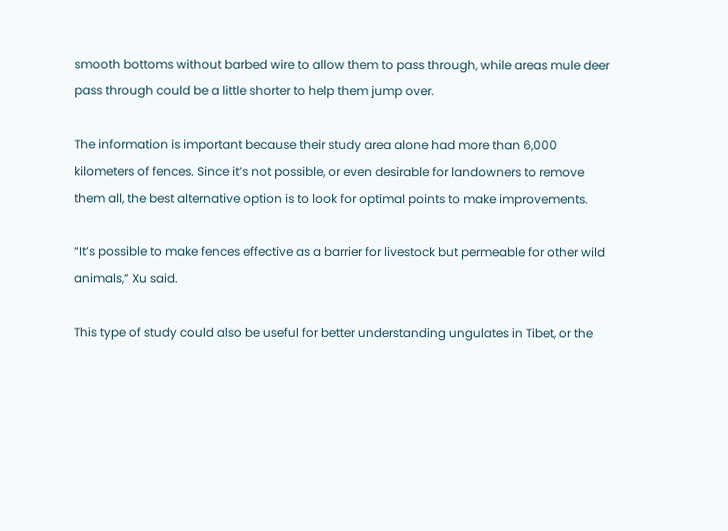smooth bottoms without barbed wire to allow them to pass through, while areas mule deer pass through could be a little shorter to help them jump over.

The information is important because their study area alone had more than 6,000 kilometers of fences. Since it’s not possible, or even desirable for landowners to remove them all, the best alternative option is to look for optimal points to make improvements.

“It’s possible to make fences effective as a barrier for livestock but permeable for other wild animals,” Xu said.

This type of study could also be useful for better understanding ungulates in Tibet, or the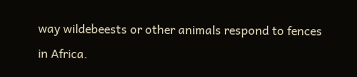way wildebeests or other animals respond to fences in Africa.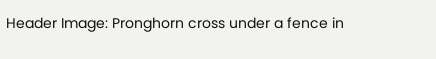Header Image: Pronghorn cross under a fence in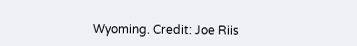Wyoming. Credit: Joe Riis